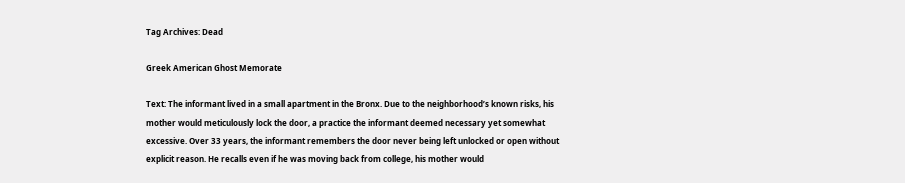Tag Archives: Dead

Greek American Ghost Memorate

Text: The informant lived in a small apartment in the Bronx. Due to the neighborhood’s known risks, his mother would meticulously lock the door, a practice the informant deemed necessary yet somewhat excessive. Over 33 years, the informant remembers the door never being left unlocked or open without explicit reason. He recalls even if he was moving back from college, his mother would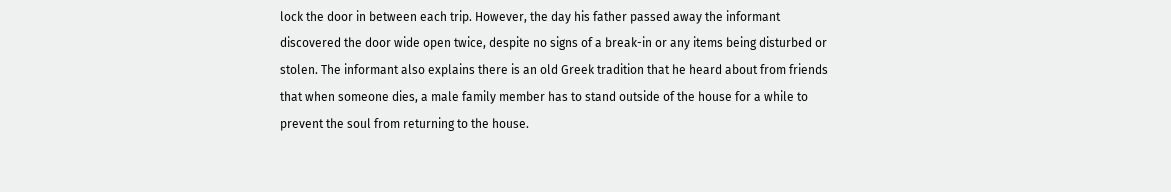lock the door in between each trip. However, the day his father passed away the informant discovered the door wide open twice, despite no signs of a break-in or any items being disturbed or stolen. The informant also explains there is an old Greek tradition that he heard about from friends that when someone dies, a male family member has to stand outside of the house for a while to prevent the soul from returning to the house.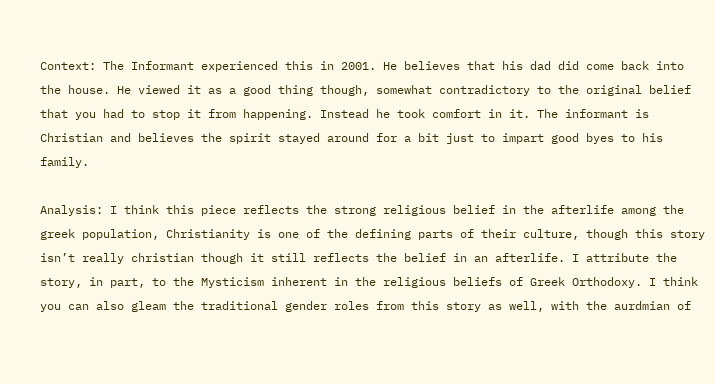Context: The Informant experienced this in 2001. He believes that his dad did come back into the house. He viewed it as a good thing though, somewhat contradictory to the original belief that you had to stop it from happening. Instead he took comfort in it. The informant is Christian and believes the spirit stayed around for a bit just to impart good byes to his family.

Analysis: I think this piece reflects the strong religious belief in the afterlife among the greek population, Christianity is one of the defining parts of their culture, though this story isn’t really christian though it still reflects the belief in an afterlife. I attribute the story, in part, to the Mysticism inherent in the religious beliefs of Greek Orthodoxy. I think you can also gleam the traditional gender roles from this story as well, with the aurdmian of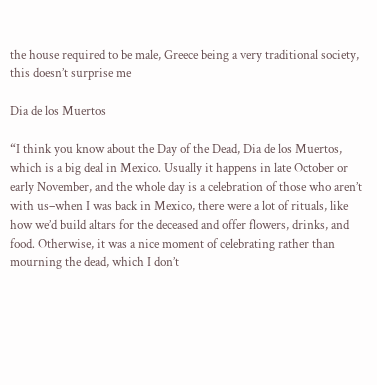the house required to be male, Greece being a very traditional society, this doesn’t surprise me

Dia de los Muertos

“I think you know about the Day of the Dead, Dia de los Muertos, which is a big deal in Mexico. Usually it happens in late October or early November, and the whole day is a celebration of those who aren’t with us–when I was back in Mexico, there were a lot of rituals, like how we’d build altars for the deceased and offer flowers, drinks, and food. Otherwise, it was a nice moment of celebrating rather than mourning the dead, which I don’t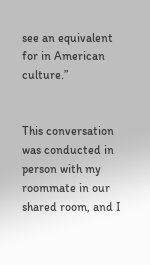see an equivalent for in American culture.”


This conversation was conducted in person with my roommate in our shared room, and I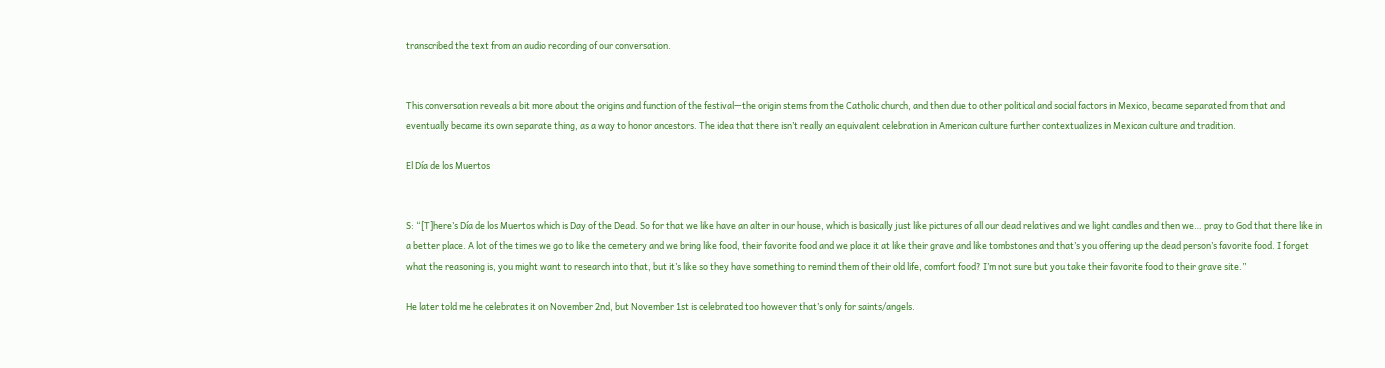transcribed the text from an audio recording of our conversation.


This conversation reveals a bit more about the origins and function of the festival—the origin stems from the Catholic church, and then due to other political and social factors in Mexico, became separated from that and eventually became its own separate thing, as a way to honor ancestors. The idea that there isn’t really an equivalent celebration in American culture further contextualizes in Mexican culture and tradition.

El Día de los Muertos


S: “[T]here’s Día de los Muertos which is Day of the Dead. So for that we like have an alter in our house, which is basically just like pictures of all our dead relatives and we light candles and then we… pray to God that there like in a better place. A lot of the times we go to like the cemetery and we bring like food, their favorite food and we place it at like their grave and like tombstones and that’s you offering up the dead person’s favorite food. I forget what the reasoning is, you might want to research into that, but it’s like so they have something to remind them of their old life, comfort food? I’m not sure but you take their favorite food to their grave site.”

He later told me he celebrates it on November 2nd, but November 1st is celebrated too however that’s only for saints/angels.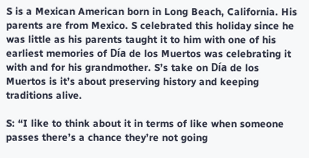S is a Mexican American born in Long Beach, California. His parents are from Mexico. S celebrated this holiday since he was little as his parents taught it to him with one of his earliest memories of Día de los Muertos was celebrating it with and for his grandmother. S’s take on Día de los Muertos is it’s about preserving history and keeping traditions alive.

S: “I like to think about it in terms of like when someone passes there’s a chance they’re not going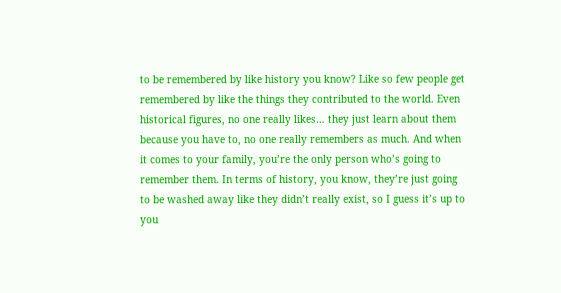to be remembered by like history you know? Like so few people get remembered by like the things they contributed to the world. Even historical figures, no one really likes… they just learn about them because you have to, no one really remembers as much. And when it comes to your family, you’re the only person who’s going to remember them. In terms of history, you know, they’re just going to be washed away like they didn’t really exist, so I guess it’s up to you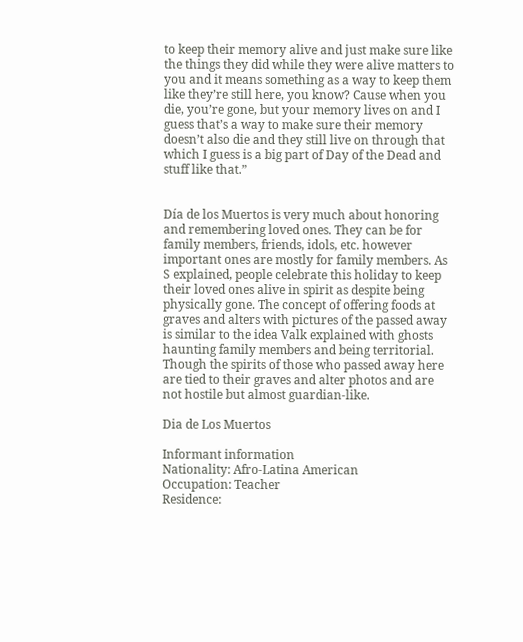to keep their memory alive and just make sure like the things they did while they were alive matters to you and it means something as a way to keep them like they’re still here, you know? Cause when you die, you’re gone, but your memory lives on and I guess that’s a way to make sure their memory doesn’t also die and they still live on through that which I guess is a big part of Day of the Dead and stuff like that.”


Día de los Muertos is very much about honoring and remembering loved ones. They can be for family members, friends, idols, etc. however important ones are mostly for family members. As S explained, people celebrate this holiday to keep their loved ones alive in spirit as despite being physically gone. The concept of offering foods at graves and alters with pictures of the passed away is similar to the idea Valk explained with ghosts haunting family members and being territorial. Though the spirits of those who passed away here are tied to their graves and alter photos and are not hostile but almost guardian-like.

Dia de Los Muertos

Informant information
Nationality: Afro-Latina American
Occupation: Teacher
Residence: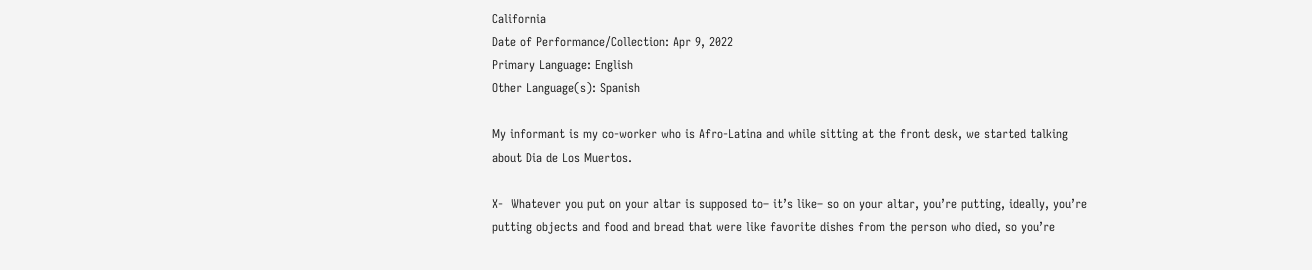California
Date of Performance/Collection: Apr 9, 2022
Primary Language: English
Other Language(s): Spanish

My informant is my co-worker who is Afro-Latina and while sitting at the front desk, we started talking about Dia de Los Muertos.

X-  Whatever you put on your altar is supposed to– it’s like– so on your altar, you’re putting, ideally, you’re putting objects and food and bread that were like favorite dishes from the person who died, so you’re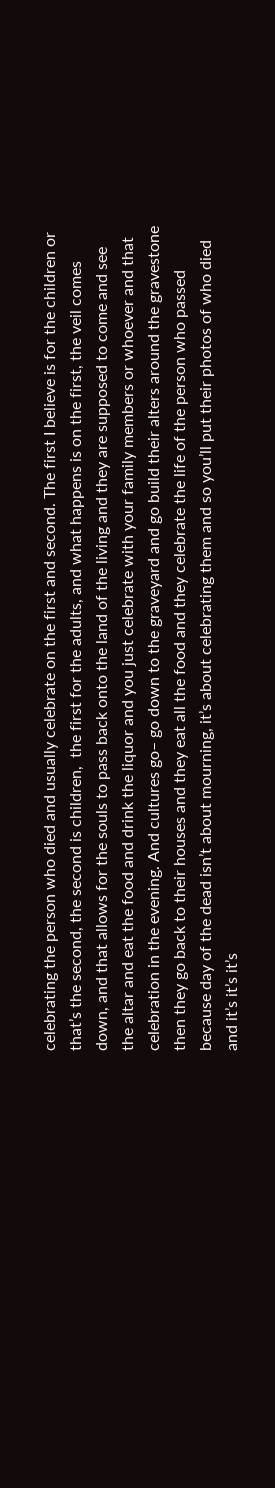celebrating the person who died and usually celebrate on the first and second. The first I believe is for the children or that’s the second, the second is children,  the first for the adults, and what happens is on the first, the veil comes down, and that allows for the souls to pass back onto the land of the living and they are supposed to come and see the altar and eat the food and drink the liquor and you just celebrate with your family members or whoever and that celebration in the evening. And cultures go– go down to the graveyard and go build their alters around the gravestone then they go back to their houses and they eat all the food and they celebrate the life of the person who passed because day of the dead isn’t about mourning, it’s about celebrating them and so you’ll put their photos of who died and it’s it’s it’s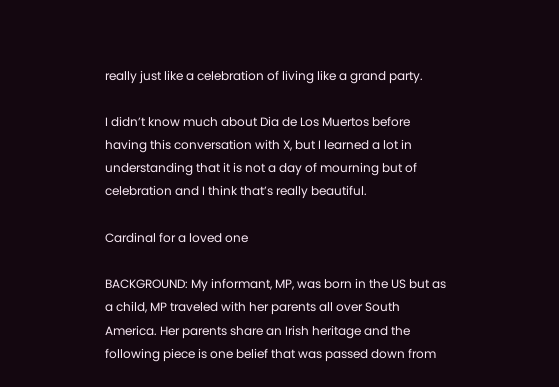really just like a celebration of living like a grand party.

I didn’t know much about Dia de Los Muertos before having this conversation with X, but I learned a lot in understanding that it is not a day of mourning but of celebration and I think that’s really beautiful.

Cardinal for a loved one

BACKGROUND: My informant, MP, was born in the US but as a child, MP traveled with her parents all over South America. Her parents share an Irish heritage and the following piece is one belief that was passed down from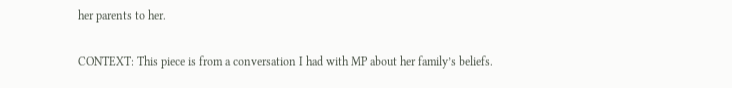her parents to her.

CONTEXT: This piece is from a conversation I had with MP about her family’s beliefs.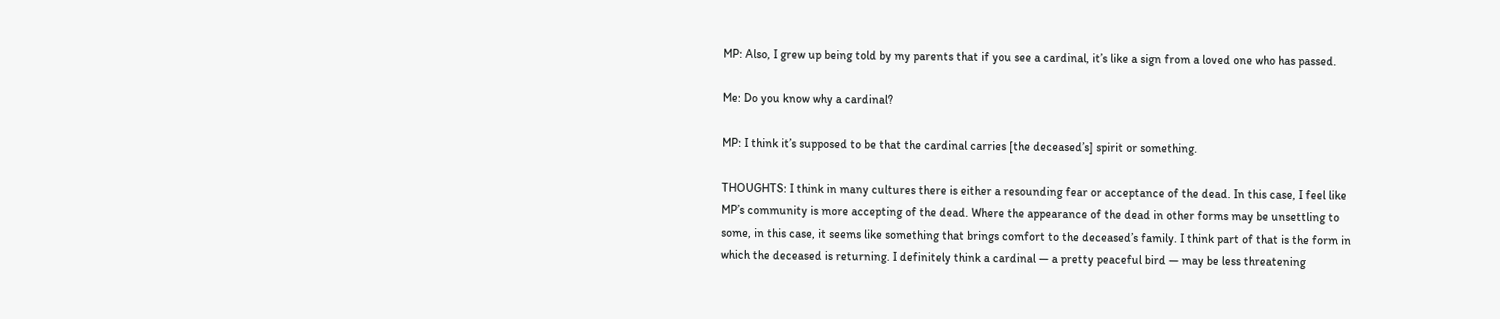MP: Also, I grew up being told by my parents that if you see a cardinal, it’s like a sign from a loved one who has passed.

Me: Do you know why a cardinal?

MP: I think it’s supposed to be that the cardinal carries [the deceased’s] spirit or something.

THOUGHTS: I think in many cultures there is either a resounding fear or acceptance of the dead. In this case, I feel like MP’s community is more accepting of the dead. Where the appearance of the dead in other forms may be unsettling to some, in this case, it seems like something that brings comfort to the deceased’s family. I think part of that is the form in which the deceased is returning. I definitely think a cardinal — a pretty peaceful bird — may be less threatening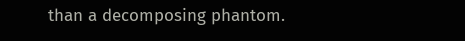than a decomposing phantom.